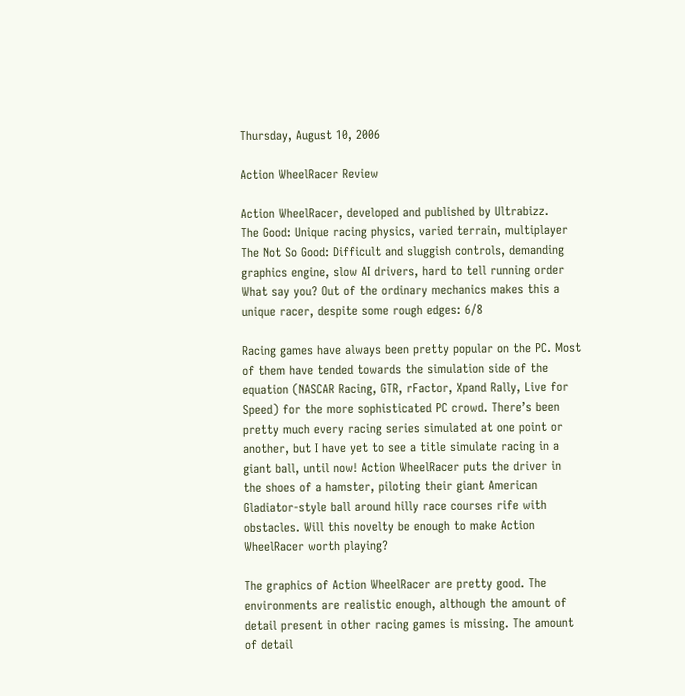Thursday, August 10, 2006

Action WheelRacer Review

Action WheelRacer, developed and published by Ultrabizz.
The Good: Unique racing physics, varied terrain, multiplayer
The Not So Good: Difficult and sluggish controls, demanding graphics engine, slow AI drivers, hard to tell running order
What say you? Out of the ordinary mechanics makes this a unique racer, despite some rough edges: 6/8

Racing games have always been pretty popular on the PC. Most of them have tended towards the simulation side of the equation (NASCAR Racing, GTR, rFactor, Xpand Rally, Live for Speed) for the more sophisticated PC crowd. There’s been pretty much every racing series simulated at one point or another, but I have yet to see a title simulate racing in a giant ball, until now! Action WheelRacer puts the driver in the shoes of a hamster, piloting their giant American Gladiator-style ball around hilly race courses rife with obstacles. Will this novelty be enough to make Action WheelRacer worth playing?

The graphics of Action WheelRacer are pretty good. The environments are realistic enough, although the amount of detail present in other racing games is missing. The amount of detail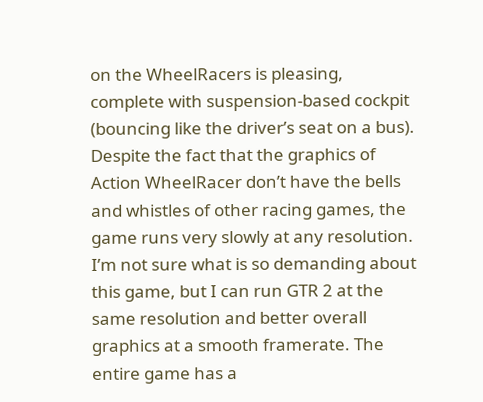on the WheelRacers is pleasing, complete with suspension-based cockpit (bouncing like the driver’s seat on a bus). Despite the fact that the graphics of Action WheelRacer don’t have the bells and whistles of other racing games, the game runs very slowly at any resolution. I’m not sure what is so demanding about this game, but I can run GTR 2 at the same resolution and better overall graphics at a smooth framerate. The entire game has a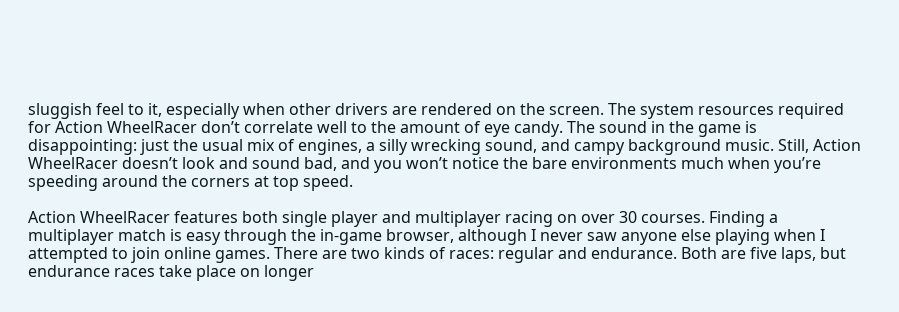sluggish feel to it, especially when other drivers are rendered on the screen. The system resources required for Action WheelRacer don’t correlate well to the amount of eye candy. The sound in the game is disappointing: just the usual mix of engines, a silly wrecking sound, and campy background music. Still, Action WheelRacer doesn’t look and sound bad, and you won’t notice the bare environments much when you’re speeding around the corners at top speed.

Action WheelRacer features both single player and multiplayer racing on over 30 courses. Finding a multiplayer match is easy through the in-game browser, although I never saw anyone else playing when I attempted to join online games. There are two kinds of races: regular and endurance. Both are five laps, but endurance races take place on longer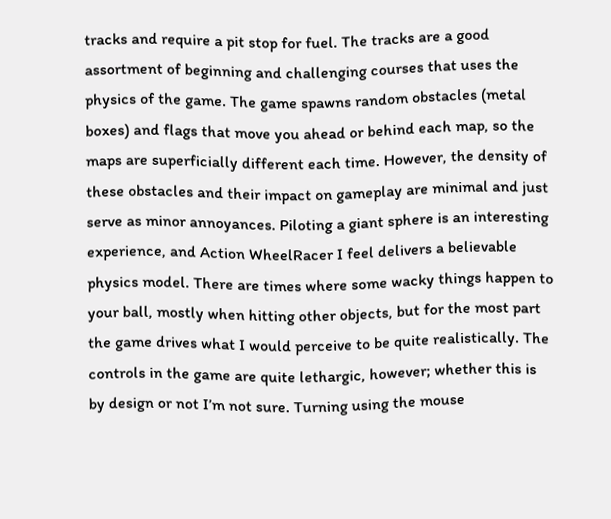tracks and require a pit stop for fuel. The tracks are a good assortment of beginning and challenging courses that uses the physics of the game. The game spawns random obstacles (metal boxes) and flags that move you ahead or behind each map, so the maps are superficially different each time. However, the density of these obstacles and their impact on gameplay are minimal and just serve as minor annoyances. Piloting a giant sphere is an interesting experience, and Action WheelRacer I feel delivers a believable physics model. There are times where some wacky things happen to your ball, mostly when hitting other objects, but for the most part the game drives what I would perceive to be quite realistically. The controls in the game are quite lethargic, however; whether this is by design or not I’m not sure. Turning using the mouse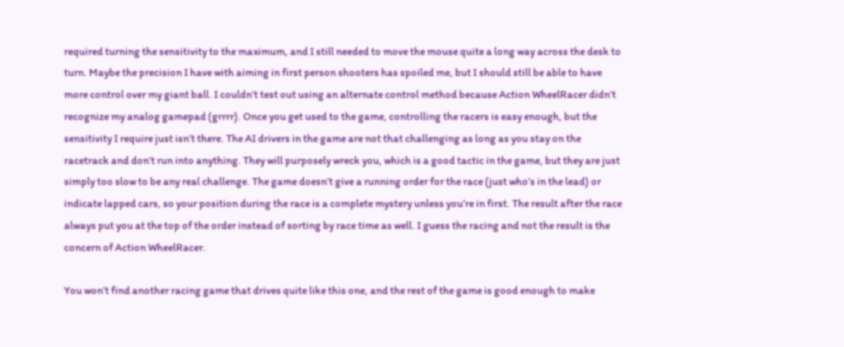required turning the sensitivity to the maximum, and I still needed to move the mouse quite a long way across the desk to turn. Maybe the precision I have with aiming in first person shooters has spoiled me, but I should still be able to have more control over my giant ball. I couldn’t test out using an alternate control method because Action WheelRacer didn’t recognize my analog gamepad (grrrr). Once you get used to the game, controlling the racers is easy enough, but the sensitivity I require just isn’t there. The AI drivers in the game are not that challenging as long as you stay on the racetrack and don’t run into anything. They will purposely wreck you, which is a good tactic in the game, but they are just simply too slow to be any real challenge. The game doesn’t give a running order for the race (just who’s in the lead) or indicate lapped cars, so your position during the race is a complete mystery unless you’re in first. The result after the race always put you at the top of the order instead of sorting by race time as well. I guess the racing and not the result is the concern of Action WheelRacer.

You won’t find another racing game that drives quite like this one, and the rest of the game is good enough to make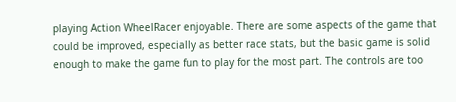playing Action WheelRacer enjoyable. There are some aspects of the game that could be improved, especially as better race stats, but the basic game is solid enough to make the game fun to play for the most part. The controls are too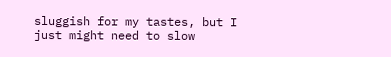sluggish for my tastes, but I just might need to slow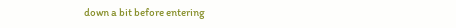down a bit before entering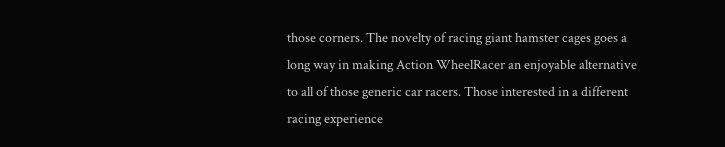those corners. The novelty of racing giant hamster cages goes a long way in making Action WheelRacer an enjoyable alternative to all of those generic car racers. Those interested in a different racing experience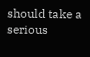should take a serious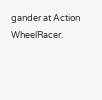gander at Action WheelRacer.